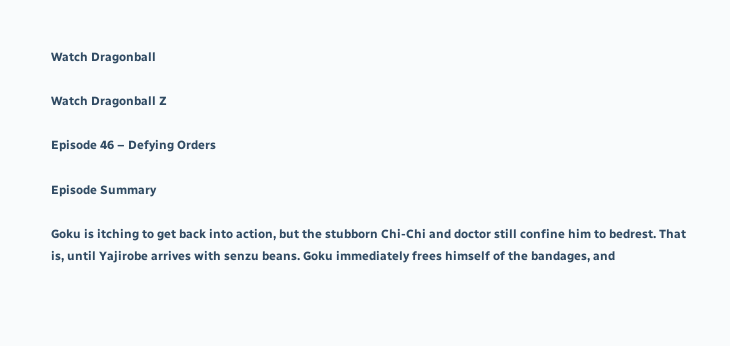Watch Dragonball

Watch Dragonball Z

Episode 46 – Defying Orders

Episode Summary

Goku is itching to get back into action, but the stubborn Chi-Chi and doctor still confine him to bedrest. That is, until Yajirobe arrives with senzu beans. Goku immediately frees himself of the bandages, and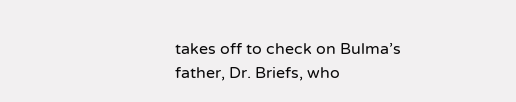takes off to check on Bulma’s father, Dr. Briefs, who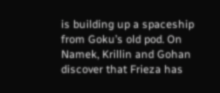is building up a spaceship from Goku’s old pod. On Namek, Krillin and Gohan discover that Frieza has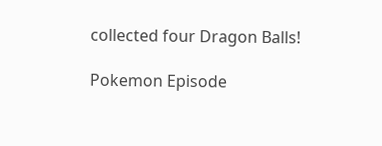collected four Dragon Balls!

Pokemon Episode